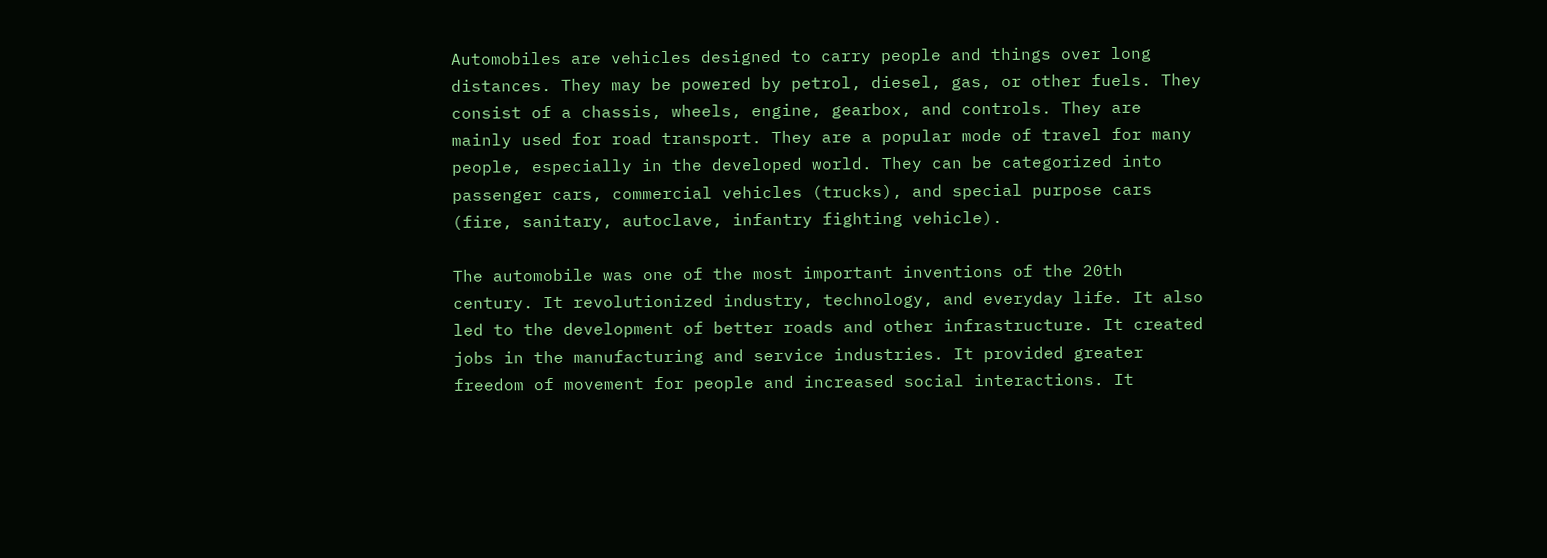Automobiles are vehicles designed to carry people and things over long distances. They may be powered by petrol, diesel, gas, or other fuels. They consist of a chassis, wheels, engine, gearbox, and controls. They are mainly used for road transport. They are a popular mode of travel for many people, especially in the developed world. They can be categorized into passenger cars, commercial vehicles (trucks), and special purpose cars (fire, sanitary, autoclave, infantry fighting vehicle).

The automobile was one of the most important inventions of the 20th century. It revolutionized industry, technology, and everyday life. It also led to the development of better roads and other infrastructure. It created jobs in the manufacturing and service industries. It provided greater freedom of movement for people and increased social interactions. It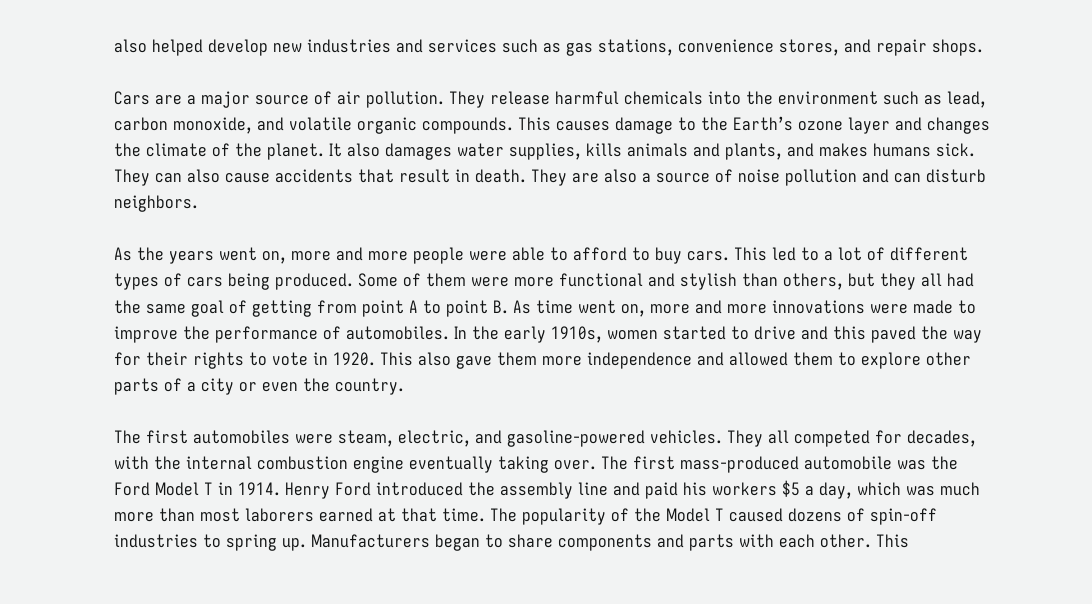also helped develop new industries and services such as gas stations, convenience stores, and repair shops.

Cars are a major source of air pollution. They release harmful chemicals into the environment such as lead, carbon monoxide, and volatile organic compounds. This causes damage to the Earth’s ozone layer and changes the climate of the planet. It also damages water supplies, kills animals and plants, and makes humans sick. They can also cause accidents that result in death. They are also a source of noise pollution and can disturb neighbors.

As the years went on, more and more people were able to afford to buy cars. This led to a lot of different types of cars being produced. Some of them were more functional and stylish than others, but they all had the same goal of getting from point A to point B. As time went on, more and more innovations were made to improve the performance of automobiles. In the early 1910s, women started to drive and this paved the way for their rights to vote in 1920. This also gave them more independence and allowed them to explore other parts of a city or even the country.

The first automobiles were steam, electric, and gasoline-powered vehicles. They all competed for decades, with the internal combustion engine eventually taking over. The first mass-produced automobile was the Ford Model T in 1914. Henry Ford introduced the assembly line and paid his workers $5 a day, which was much more than most laborers earned at that time. The popularity of the Model T caused dozens of spin-off industries to spring up. Manufacturers began to share components and parts with each other. This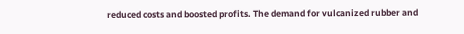reduced costs and boosted profits. The demand for vulcanized rubber and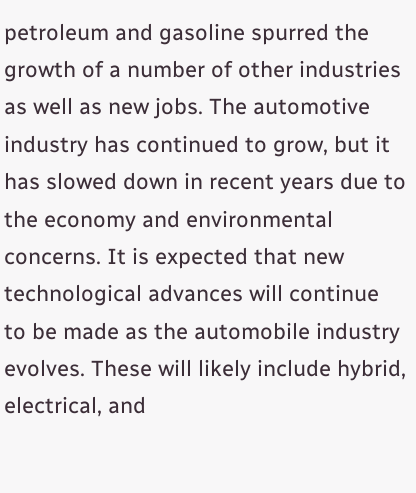petroleum and gasoline spurred the growth of a number of other industries as well as new jobs. The automotive industry has continued to grow, but it has slowed down in recent years due to the economy and environmental concerns. It is expected that new technological advances will continue to be made as the automobile industry evolves. These will likely include hybrid, electrical, and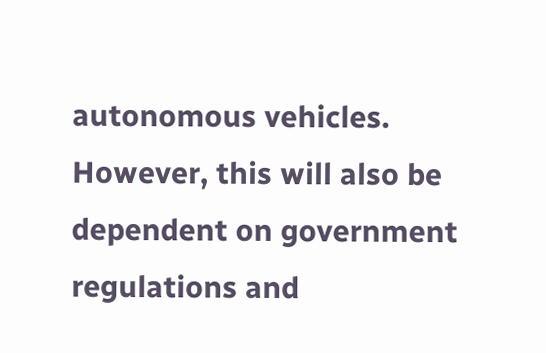autonomous vehicles. However, this will also be dependent on government regulations and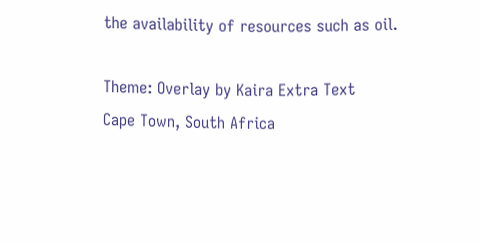the availability of resources such as oil.

Theme: Overlay by Kaira Extra Text
Cape Town, South Africa